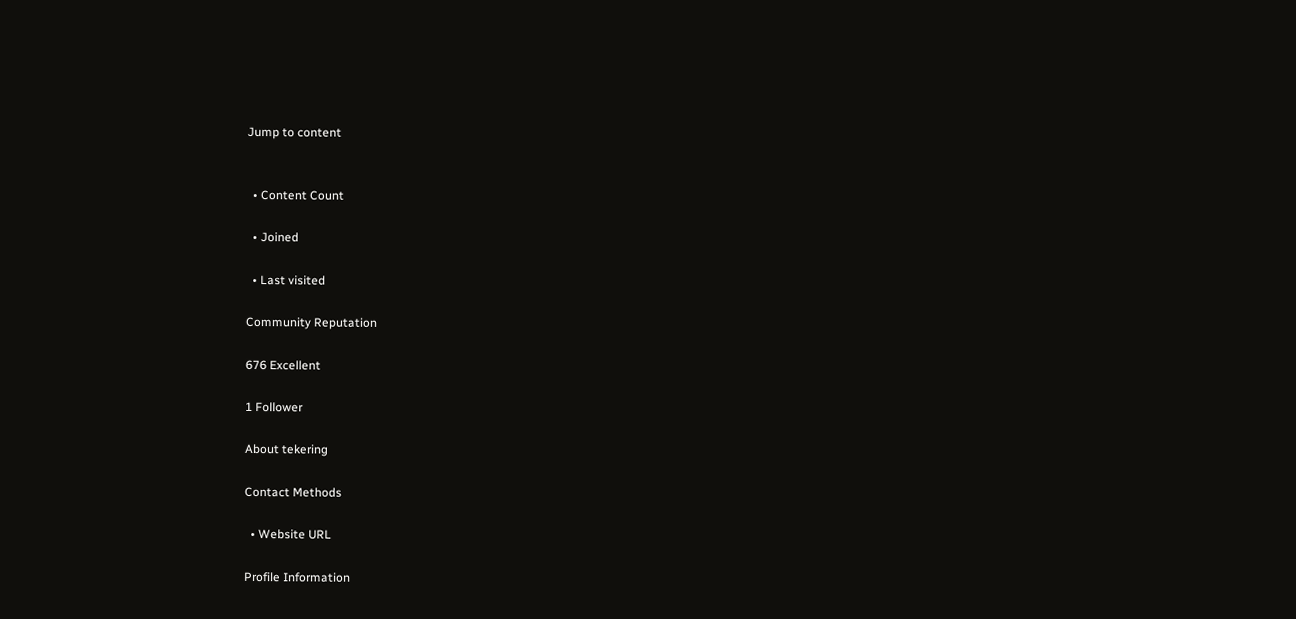Jump to content


  • Content Count

  • Joined

  • Last visited

Community Reputation

676 Excellent

1 Follower

About tekering

Contact Methods

  • Website URL

Profile Information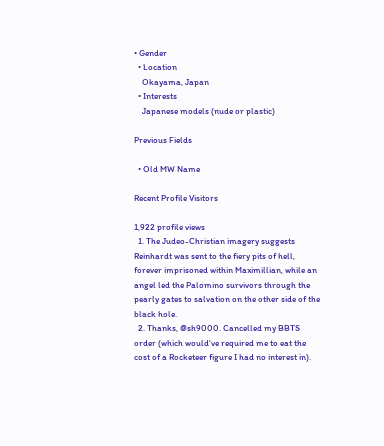• Gender
  • Location
    Okayama, Japan
  • Interests
    Japanese models (nude or plastic)

Previous Fields

  • Old MW Name

Recent Profile Visitors

1,922 profile views
  1. The Judeo-Christian imagery suggests Reinhardt was sent to the fiery pits of hell, forever imprisoned within Maximillian, while an angel led the Palomino survivors through the pearly gates to salvation on the other side of the black hole.
  2. Thanks, @sh9000. Cancelled my BBTS order (which would've required me to eat the cost of a Rocketeer figure I had no interest in).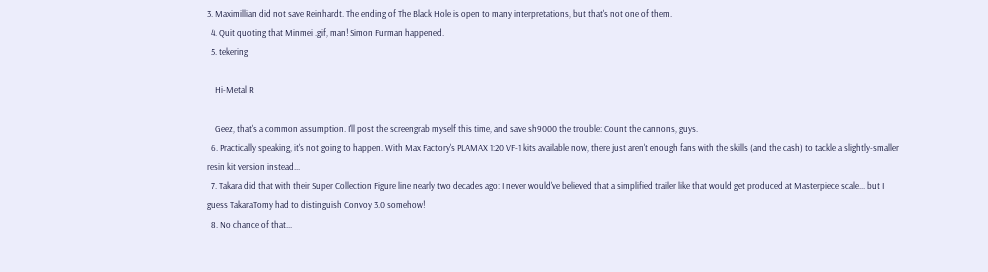3. Maximillian did not save Reinhardt. The ending of The Black Hole is open to many interpretations, but that's not one of them.
  4. Quit quoting that Minmei .gif, man! Simon Furman happened.
  5. tekering

    Hi-Metal R

    Geez, that's a common assumption. I'll post the screengrab myself this time, and save sh9000 the trouble: Count the cannons, guys.
  6. Practically speaking, it's not going to happen. With Max Factory's PLAMAX 1:20 VF-1 kits available now, there just aren't enough fans with the skills (and the cash) to tackle a slightly-smaller resin kit version instead...
  7. Takara did that with their Super Collection Figure line nearly two decades ago: I never would've believed that a simplified trailer like that would get produced at Masterpiece scale... but I guess TakaraTomy had to distinguish Convoy 3.0 somehow!
  8. No chance of that...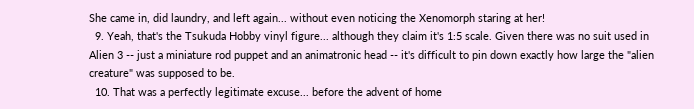She came in, did laundry, and left again... without even noticing the Xenomorph staring at her!
  9. Yeah, that's the Tsukuda Hobby vinyl figure... although they claim it's 1:5 scale. Given there was no suit used in Alien 3 -- just a miniature rod puppet and an animatronic head -- it's difficult to pin down exactly how large the "alien creature" was supposed to be.
  10. That was a perfectly legitimate excuse... before the advent of home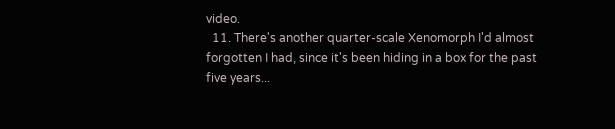video.
  11. There's another quarter-scale Xenomorph I'd almost forgotten I had, since it's been hiding in a box for the past five years...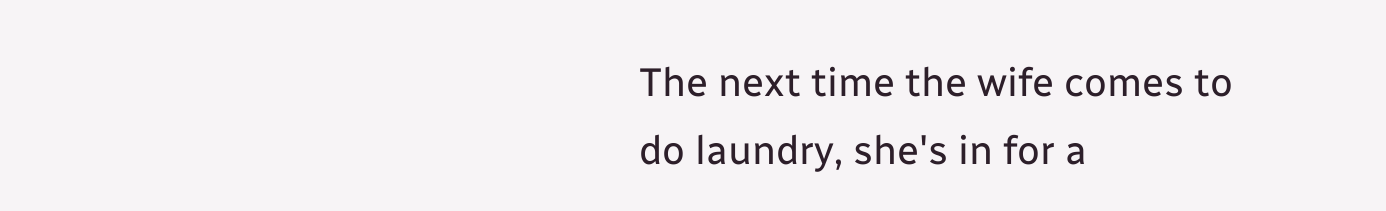The next time the wife comes to do laundry, she's in for a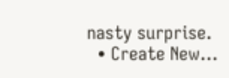nasty surprise.
  • Create New...